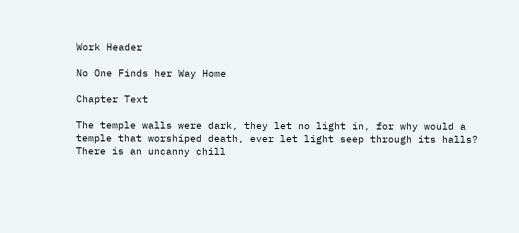Work Header

No One Finds her Way Home

Chapter Text

The temple walls were dark, they let no light in, for why would a temple that worshiped death, ever let light seep through its halls? There is an uncanny chill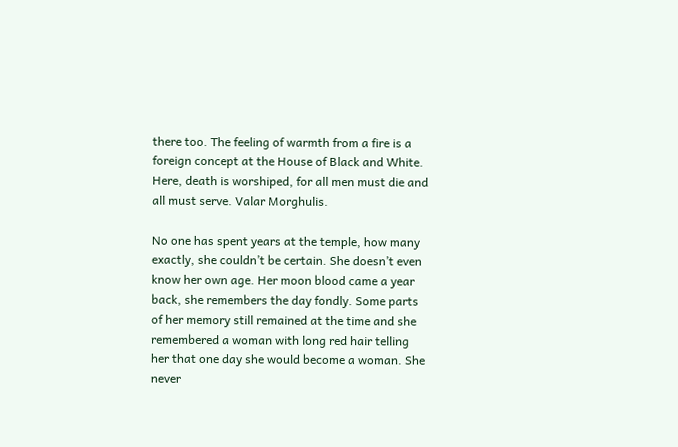there too. The feeling of warmth from a fire is a foreign concept at the House of Black and White. Here, death is worshiped, for all men must die and all must serve. Valar Morghulis.

No one has spent years at the temple, how many exactly, she couldn’t be certain. She doesn’t even know her own age. Her moon blood came a year back, she remembers the day fondly. Some parts of her memory still remained at the time and she remembered a woman with long red hair telling her that one day she would become a woman. She never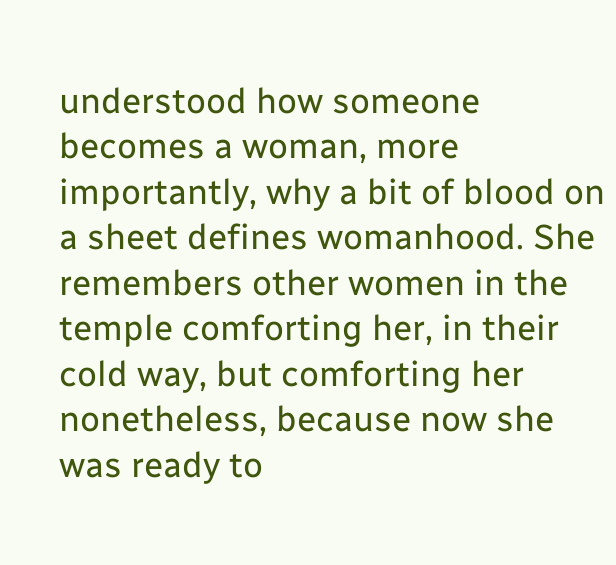understood how someone becomes a woman, more importantly, why a bit of blood on a sheet defines womanhood. She remembers other women in the temple comforting her, in their cold way, but comforting her nonetheless, because now she was ready to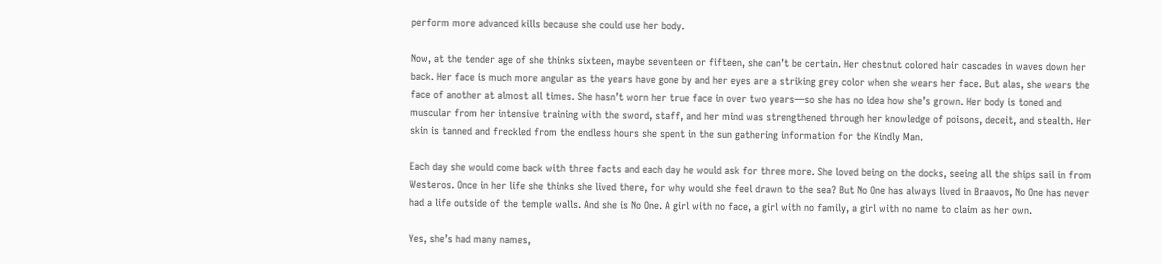perform more advanced kills because she could use her body.

Now, at the tender age of she thinks sixteen, maybe seventeen or fifteen, she can’t be certain. Her chestnut colored hair cascades in waves down her back. Her face is much more angular as the years have gone by and her eyes are a striking grey color when she wears her face. But alas, she wears the face of another at almost all times. She hasn’t worn her true face in over two years—so she has no idea how she’s grown. Her body is toned and muscular from her intensive training with the sword, staff, and her mind was strengthened through her knowledge of poisons, deceit, and stealth. Her skin is tanned and freckled from the endless hours she spent in the sun gathering information for the Kindly Man.

Each day she would come back with three facts and each day he would ask for three more. She loved being on the docks, seeing all the ships sail in from Westeros. Once in her life she thinks she lived there, for why would she feel drawn to the sea? But No One has always lived in Braavos, No One has never had a life outside of the temple walls. And she is No One. A girl with no face, a girl with no family, a girl with no name to claim as her own.

Yes, she’s had many names,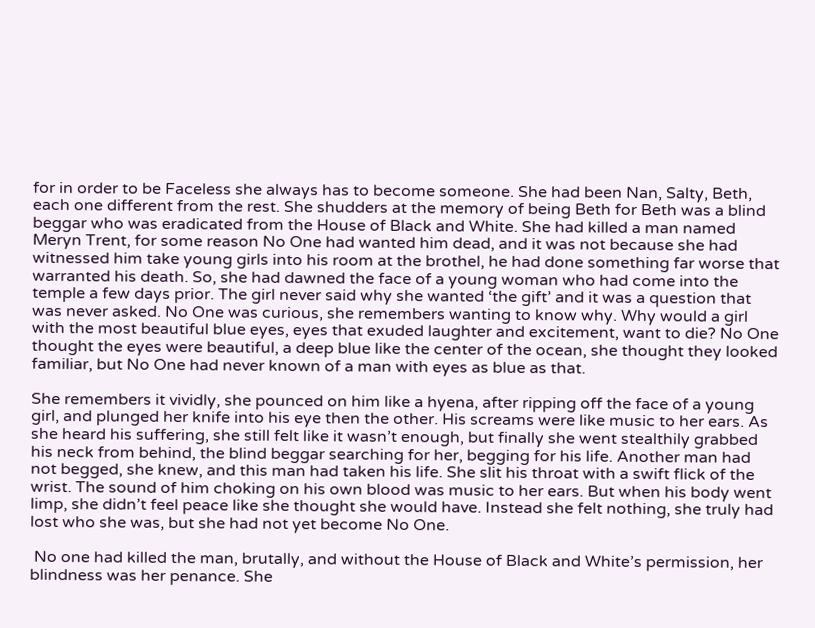for in order to be Faceless she always has to become someone. She had been Nan, Salty, Beth, each one different from the rest. She shudders at the memory of being Beth for Beth was a blind beggar who was eradicated from the House of Black and White. She had killed a man named Meryn Trent, for some reason No One had wanted him dead, and it was not because she had witnessed him take young girls into his room at the brothel, he had done something far worse that warranted his death. So, she had dawned the face of a young woman who had come into the temple a few days prior. The girl never said why she wanted ‘the gift’ and it was a question that was never asked. No One was curious, she remembers wanting to know why. Why would a girl with the most beautiful blue eyes, eyes that exuded laughter and excitement, want to die? No One thought the eyes were beautiful, a deep blue like the center of the ocean, she thought they looked familiar, but No One had never known of a man with eyes as blue as that.

She remembers it vividly, she pounced on him like a hyena, after ripping off the face of a young girl, and plunged her knife into his eye then the other. His screams were like music to her ears. As she heard his suffering, she still felt like it wasn’t enough, but finally she went stealthily grabbed his neck from behind, the blind beggar searching for her, begging for his life. Another man had not begged, she knew, and this man had taken his life. She slit his throat with a swift flick of the wrist. The sound of him choking on his own blood was music to her ears. But when his body went limp, she didn’t feel peace like she thought she would have. Instead she felt nothing, she truly had lost who she was, but she had not yet become No One.

 No one had killed the man, brutally, and without the House of Black and White’s permission, her blindness was her penance. She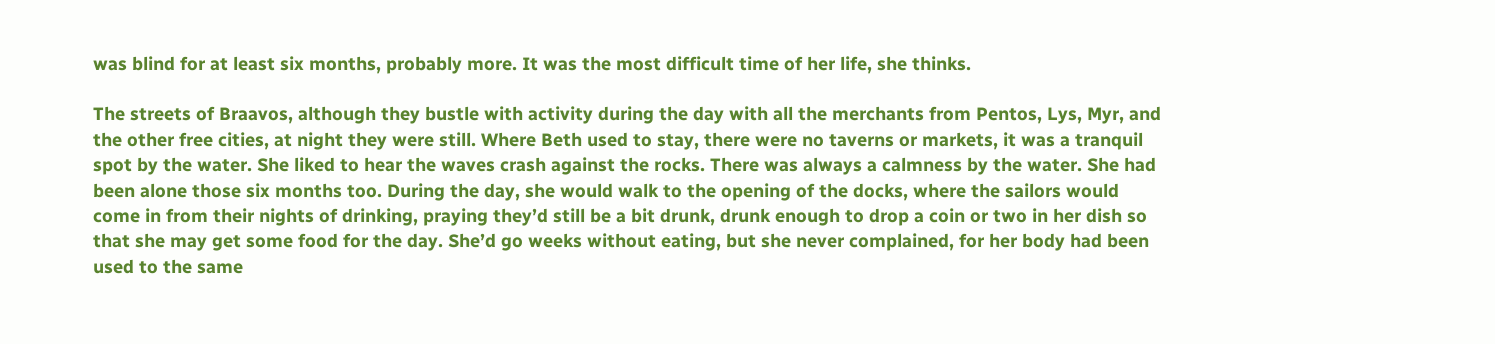was blind for at least six months, probably more. It was the most difficult time of her life, she thinks.

The streets of Braavos, although they bustle with activity during the day with all the merchants from Pentos, Lys, Myr, and the other free cities, at night they were still. Where Beth used to stay, there were no taverns or markets, it was a tranquil spot by the water. She liked to hear the waves crash against the rocks. There was always a calmness by the water. She had been alone those six months too. During the day, she would walk to the opening of the docks, where the sailors would come in from their nights of drinking, praying they’d still be a bit drunk, drunk enough to drop a coin or two in her dish so that she may get some food for the day. She’d go weeks without eating, but she never complained, for her body had been used to the same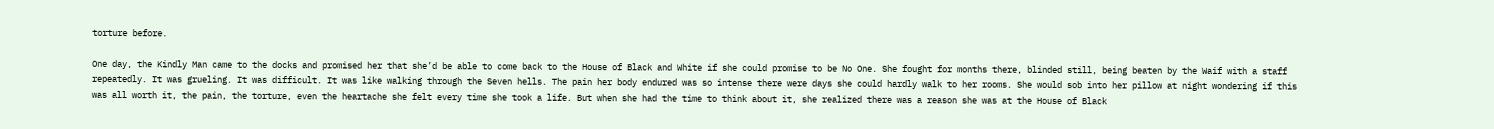torture before.

One day, the Kindly Man came to the docks and promised her that she’d be able to come back to the House of Black and White if she could promise to be No One. She fought for months there, blinded still, being beaten by the Waif with a staff repeatedly. It was grueling. It was difficult. It was like walking through the Seven hells. The pain her body endured was so intense there were days she could hardly walk to her rooms. She would sob into her pillow at night wondering if this was all worth it, the pain, the torture, even the heartache she felt every time she took a life. But when she had the time to think about it, she realized there was a reason she was at the House of Black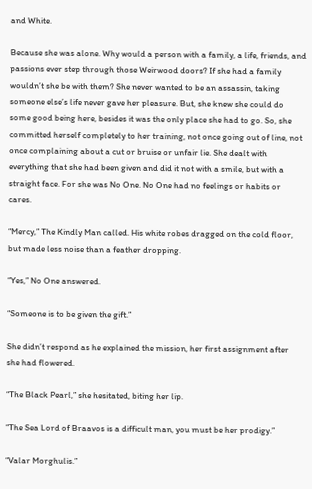and White.

Because she was alone. Why would a person with a family, a life, friends, and passions ever step through those Weirwood doors? If she had a family wouldn’t she be with them? She never wanted to be an assassin, taking someone else’s life never gave her pleasure. But, she knew she could do some good being here, besides it was the only place she had to go. So, she committed herself completely to her training, not once going out of line, not once complaining about a cut or bruise or unfair lie. She dealt with everything that she had been given and did it not with a smile, but with a straight face. For she was No One. No One had no feelings or habits or cares.

“Mercy,” The Kindly Man called. His white robes dragged on the cold floor, but made less noise than a feather dropping.

“Yes,” No One answered.

“Someone is to be given the gift.”

She didn’t respond as he explained the mission, her first assignment after she had flowered.

“The Black Pearl,” she hesitated, biting her lip.

“The Sea Lord of Braavos is a difficult man, you must be her prodigy.”

“Valar Morghulis.”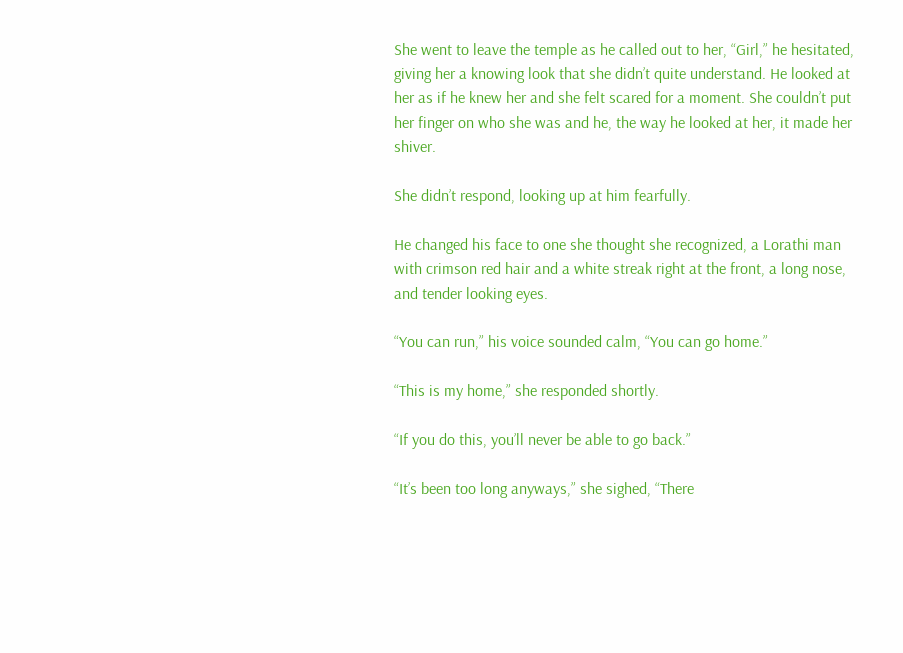She went to leave the temple as he called out to her, “Girl,” he hesitated, giving her a knowing look that she didn’t quite understand. He looked at her as if he knew her and she felt scared for a moment. She couldn’t put her finger on who she was and he, the way he looked at her, it made her shiver.

She didn’t respond, looking up at him fearfully.

He changed his face to one she thought she recognized, a Lorathi man with crimson red hair and a white streak right at the front, a long nose, and tender looking eyes.

“You can run,” his voice sounded calm, “You can go home.”

“This is my home,” she responded shortly.

“If you do this, you’ll never be able to go back.”

“It’s been too long anyways,” she sighed, “There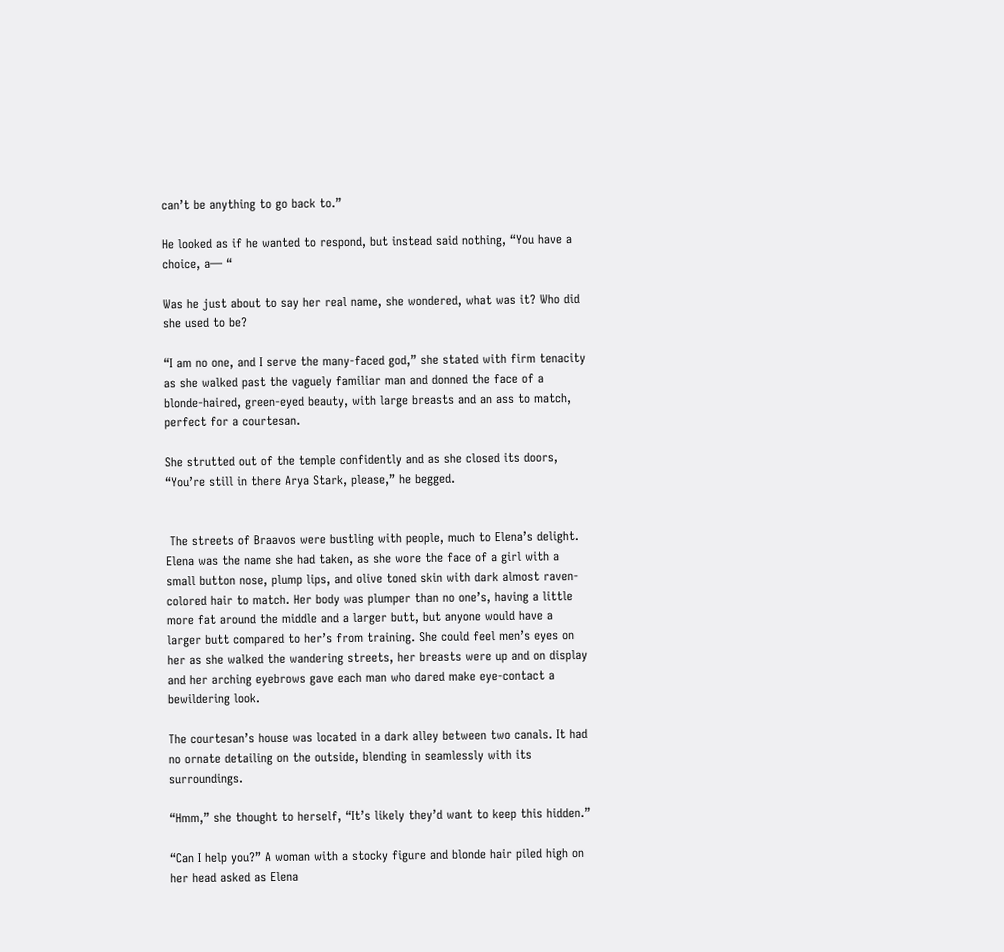can’t be anything to go back to.”

He looked as if he wanted to respond, but instead said nothing, “You have a choice, a— “

Was he just about to say her real name, she wondered, what was it? Who did she used to be?

“I am no one, and I serve the many-faced god,” she stated with firm tenacity as she walked past the vaguely familiar man and donned the face of a blonde-haired, green-eyed beauty, with large breasts and an ass to match, perfect for a courtesan.

She strutted out of the temple confidently and as she closed its doors, “You’re still in there Arya Stark, please,” he begged.


 The streets of Braavos were bustling with people, much to Elena’s delight. Elena was the name she had taken, as she wore the face of a girl with a small button nose, plump lips, and olive toned skin with dark almost raven-colored hair to match. Her body was plumper than no one’s, having a little more fat around the middle and a larger butt, but anyone would have a larger butt compared to her’s from training. She could feel men’s eyes on her as she walked the wandering streets, her breasts were up and on display and her arching eyebrows gave each man who dared make eye-contact a bewildering look.

The courtesan’s house was located in a dark alley between two canals. It had no ornate detailing on the outside, blending in seamlessly with its surroundings.

“Hmm,” she thought to herself, “It’s likely they’d want to keep this hidden.”

“Can I help you?” A woman with a stocky figure and blonde hair piled high on her head asked as Elena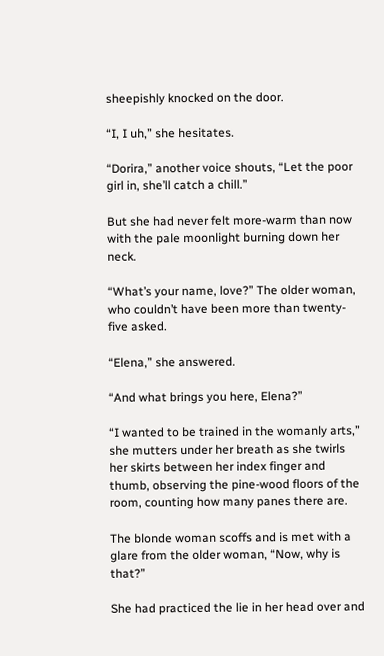sheepishly knocked on the door.

“I, I uh,” she hesitates.

“Dorira,” another voice shouts, “Let the poor girl in, she’ll catch a chill.”

But she had never felt more-warm than now with the pale moonlight burning down her neck.

“What’s your name, love?” The older woman, who couldn’t have been more than twenty-five asked.

“Elena,” she answered.

“And what brings you here, Elena?”

“I wanted to be trained in the womanly arts,” she mutters under her breath as she twirls her skirts between her index finger and thumb, observing the pine-wood floors of the room, counting how many panes there are.

The blonde woman scoffs and is met with a glare from the older woman, “Now, why is that?”

She had practiced the lie in her head over and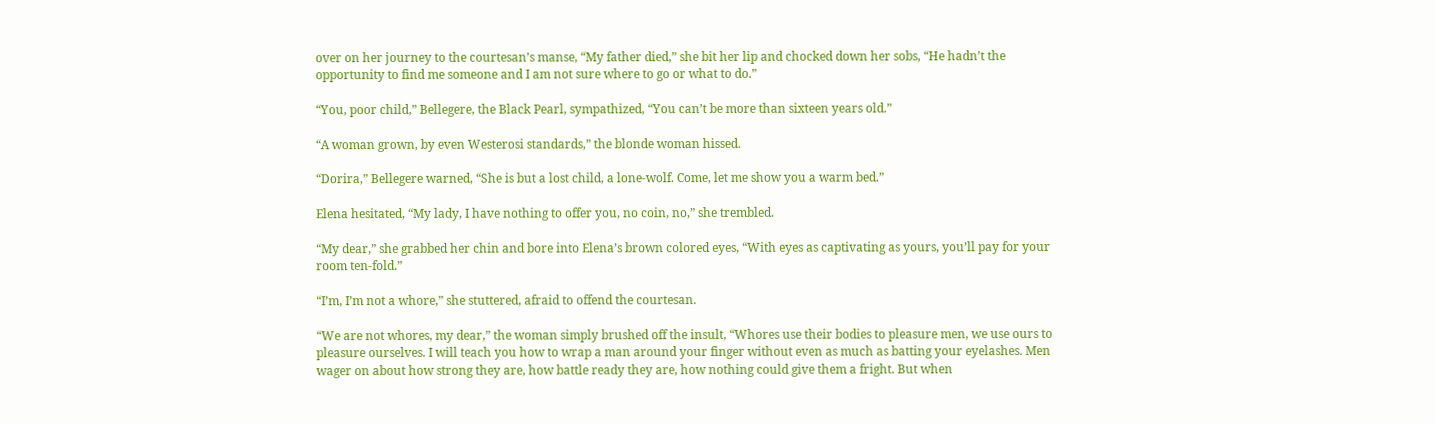over on her journey to the courtesan’s manse, “My father died,” she bit her lip and chocked down her sobs, “He hadn’t the opportunity to find me someone and I am not sure where to go or what to do.”

“You, poor child,” Bellegere, the Black Pearl, sympathized, “You can’t be more than sixteen years old.”

“A woman grown, by even Westerosi standards,” the blonde woman hissed.

“Dorira,” Bellegere warned, “She is but a lost child, a lone-wolf. Come, let me show you a warm bed.”

Elena hesitated, “My lady, I have nothing to offer you, no coin, no,” she trembled.

“My dear,” she grabbed her chin and bore into Elena’s brown colored eyes, “With eyes as captivating as yours, you’ll pay for your room ten-fold.”

“I’m, I’m not a whore,” she stuttered, afraid to offend the courtesan.

“We are not whores, my dear,” the woman simply brushed off the insult, “Whores use their bodies to pleasure men, we use ours to pleasure ourselves. I will teach you how to wrap a man around your finger without even as much as batting your eyelashes. Men wager on about how strong they are, how battle ready they are, how nothing could give them a fright. But when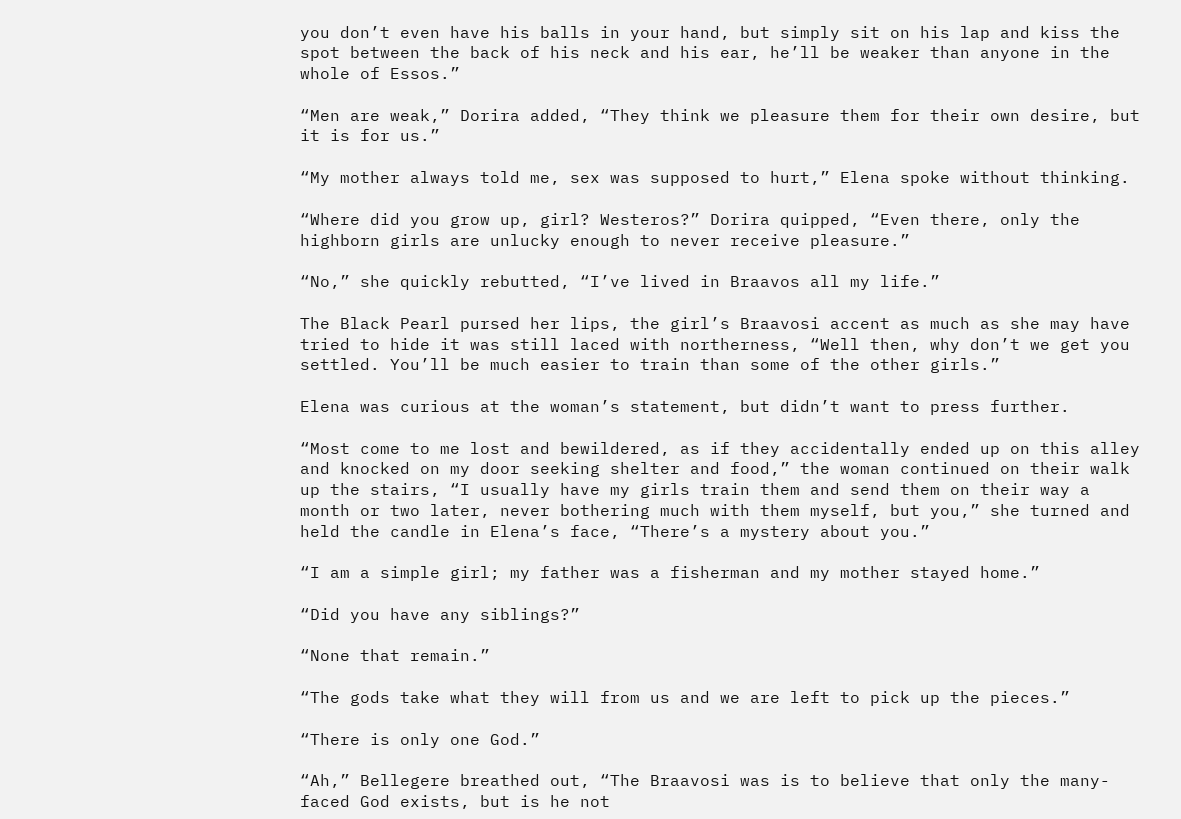you don’t even have his balls in your hand, but simply sit on his lap and kiss the spot between the back of his neck and his ear, he’ll be weaker than anyone in the whole of Essos.”

“Men are weak,” Dorira added, “They think we pleasure them for their own desire, but it is for us.”

“My mother always told me, sex was supposed to hurt,” Elena spoke without thinking.

“Where did you grow up, girl? Westeros?” Dorira quipped, “Even there, only the highborn girls are unlucky enough to never receive pleasure.”

“No,” she quickly rebutted, “I’ve lived in Braavos all my life.”

The Black Pearl pursed her lips, the girl’s Braavosi accent as much as she may have tried to hide it was still laced with northerness, “Well then, why don’t we get you settled. You’ll be much easier to train than some of the other girls.”

Elena was curious at the woman’s statement, but didn’t want to press further.

“Most come to me lost and bewildered, as if they accidentally ended up on this alley and knocked on my door seeking shelter and food,” the woman continued on their walk up the stairs, “I usually have my girls train them and send them on their way a month or two later, never bothering much with them myself, but you,” she turned and held the candle in Elena’s face, “There’s a mystery about you.”

“I am a simple girl; my father was a fisherman and my mother stayed home.”

“Did you have any siblings?”

“None that remain.”

“The gods take what they will from us and we are left to pick up the pieces.”

“There is only one God.”

“Ah,” Bellegere breathed out, “The Braavosi was is to believe that only the many-faced God exists, but is he not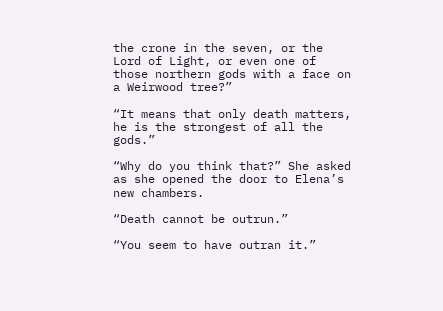the crone in the seven, or the Lord of Light, or even one of those northern gods with a face on a Weirwood tree?”

“It means that only death matters, he is the strongest of all the gods.”

“Why do you think that?” She asked as she opened the door to Elena’s new chambers.

“Death cannot be outrun.”

“You seem to have outran it.”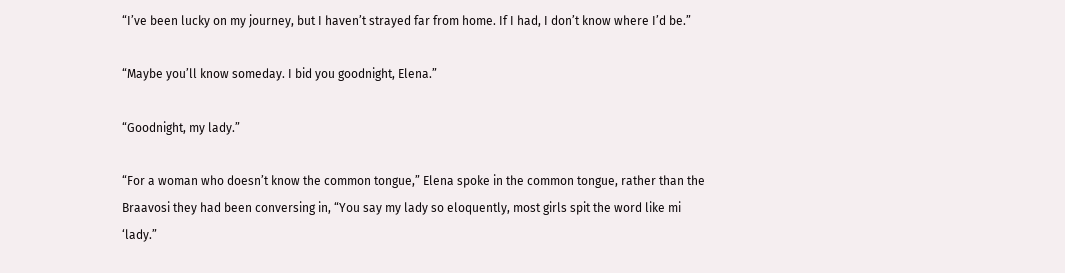“I’ve been lucky on my journey, but I haven’t strayed far from home. If I had, I don’t know where I’d be.”

“Maybe you’ll know someday. I bid you goodnight, Elena.”

“Goodnight, my lady.”

“For a woman who doesn’t know the common tongue,” Elena spoke in the common tongue, rather than the Braavosi they had been conversing in, “You say my lady so eloquently, most girls spit the word like mi ‘lady.”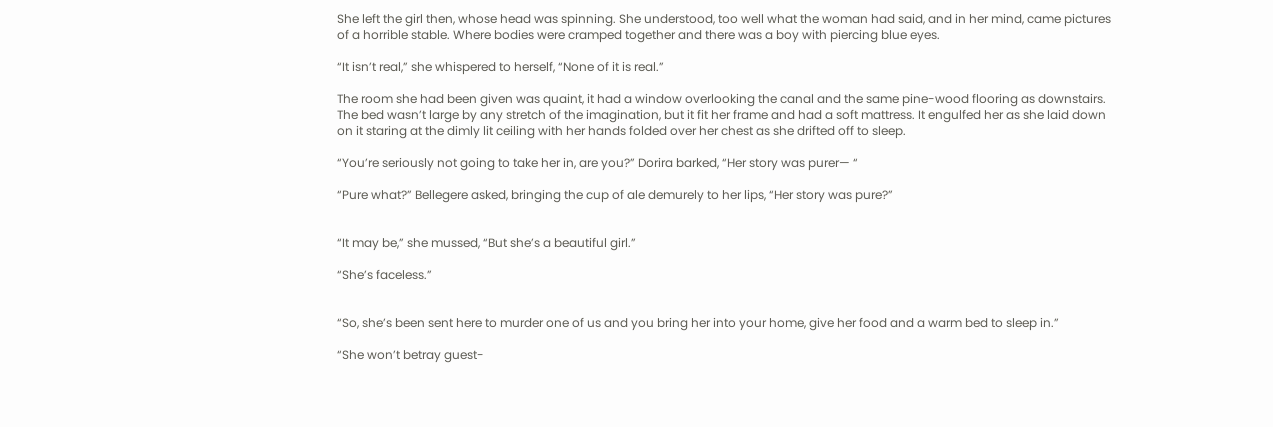She left the girl then, whose head was spinning. She understood, too well what the woman had said, and in her mind, came pictures of a horrible stable. Where bodies were cramped together and there was a boy with piercing blue eyes.

“It isn’t real,” she whispered to herself, “None of it is real.”

The room she had been given was quaint, it had a window overlooking the canal and the same pine-wood flooring as downstairs. The bed wasn’t large by any stretch of the imagination, but it fit her frame and had a soft mattress. It engulfed her as she laid down on it staring at the dimly lit ceiling with her hands folded over her chest as she drifted off to sleep.

“You’re seriously not going to take her in, are you?” Dorira barked, “Her story was purer— “

“Pure what?” Bellegere asked, bringing the cup of ale demurely to her lips, “Her story was pure?”


“It may be,” she mussed, “But she’s a beautiful girl.”

“She’s faceless.”


“So, she’s been sent here to murder one of us and you bring her into your home, give her food and a warm bed to sleep in.”

“She won’t betray guest-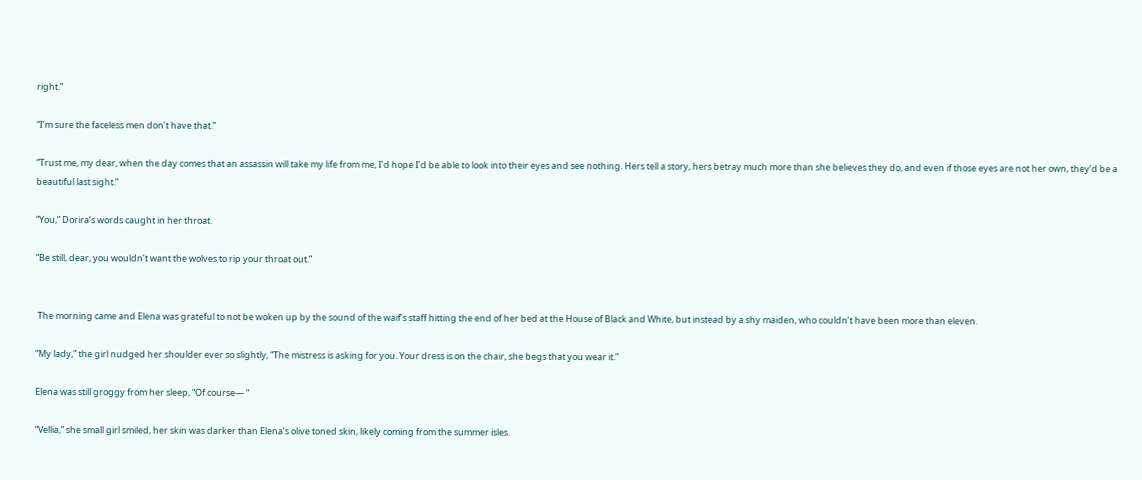right.”

“I’m sure the faceless men don’t have that.”

“Trust me, my dear, when the day comes that an assassin will take my life from me, I’d hope I’d be able to look into their eyes and see nothing. Hers tell a story, hers betray much more than she believes they do, and even if those eyes are not her own, they’d be a beautiful last sight.”

“You,” Dorira’s words caught in her throat.

“Be still, dear, you wouldn’t want the wolves to rip your throat out.”


 The morning came and Elena was grateful to not be woken up by the sound of the waif’s staff hitting the end of her bed at the House of Black and White, but instead by a shy maiden, who couldn’t have been more than eleven.

“My lady,” the girl nudged her shoulder ever so slightly, “The mistress is asking for you. Your dress is on the chair, she begs that you wear it.”

Elena was still groggy from her sleep, “Of course— “

“Vellia,” she small girl smiled, her skin was darker than Elena’s olive toned skin, likely coming from the summer isles.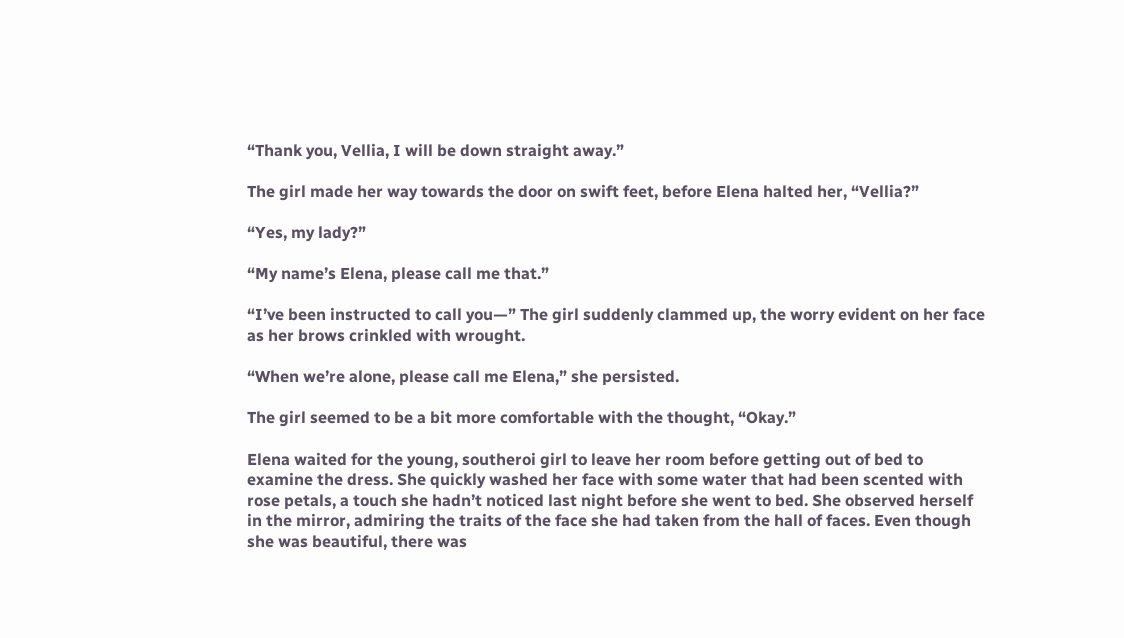“Thank you, Vellia, I will be down straight away.”

The girl made her way towards the door on swift feet, before Elena halted her, “Vellia?”

“Yes, my lady?”

“My name’s Elena, please call me that.”

“I’ve been instructed to call you—” The girl suddenly clammed up, the worry evident on her face as her brows crinkled with wrought.

“When we’re alone, please call me Elena,” she persisted.

The girl seemed to be a bit more comfortable with the thought, “Okay.”

Elena waited for the young, southeroi girl to leave her room before getting out of bed to examine the dress. She quickly washed her face with some water that had been scented with rose petals, a touch she hadn’t noticed last night before she went to bed. She observed herself in the mirror, admiring the traits of the face she had taken from the hall of faces. Even though she was beautiful, there was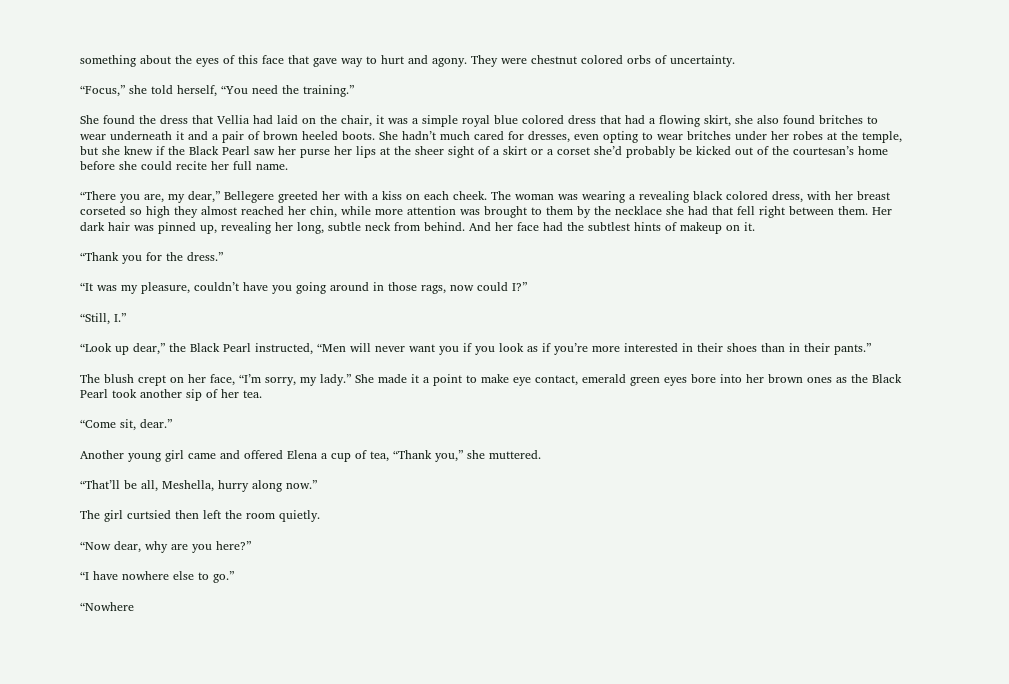something about the eyes of this face that gave way to hurt and agony. They were chestnut colored orbs of uncertainty.

“Focus,” she told herself, “You need the training.”

She found the dress that Vellia had laid on the chair, it was a simple royal blue colored dress that had a flowing skirt, she also found britches to wear underneath it and a pair of brown heeled boots. She hadn’t much cared for dresses, even opting to wear britches under her robes at the temple, but she knew if the Black Pearl saw her purse her lips at the sheer sight of a skirt or a corset she’d probably be kicked out of the courtesan’s home before she could recite her full name.

“There you are, my dear,” Bellegere greeted her with a kiss on each cheek. The woman was wearing a revealing black colored dress, with her breast corseted so high they almost reached her chin, while more attention was brought to them by the necklace she had that fell right between them. Her dark hair was pinned up, revealing her long, subtle neck from behind. And her face had the subtlest hints of makeup on it.

“Thank you for the dress.”

“It was my pleasure, couldn’t have you going around in those rags, now could I?”

“Still, I.”

“Look up dear,” the Black Pearl instructed, “Men will never want you if you look as if you’re more interested in their shoes than in their pants.”

The blush crept on her face, “I’m sorry, my lady.” She made it a point to make eye contact, emerald green eyes bore into her brown ones as the Black Pearl took another sip of her tea.

“Come sit, dear.”

Another young girl came and offered Elena a cup of tea, “Thank you,” she muttered.

“That’ll be all, Meshella, hurry along now.”

The girl curtsied then left the room quietly.

“Now dear, why are you here?”

“I have nowhere else to go.”

“Nowhere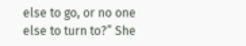else to go, or no one else to turn to?” She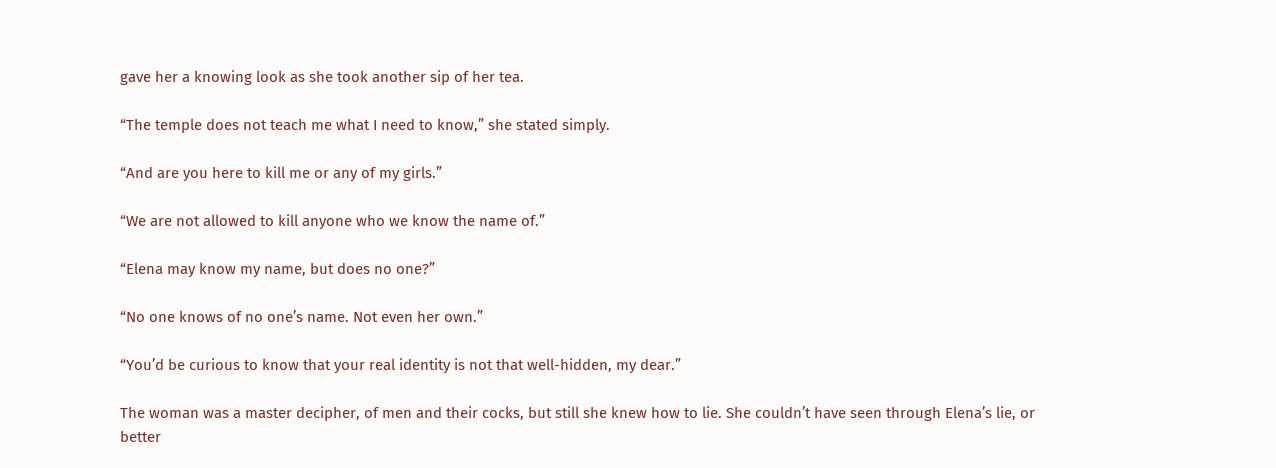gave her a knowing look as she took another sip of her tea.

“The temple does not teach me what I need to know,” she stated simply.

“And are you here to kill me or any of my girls.”

“We are not allowed to kill anyone who we know the name of.”

“Elena may know my name, but does no one?”

“No one knows of no one’s name. Not even her own.”

“You’d be curious to know that your real identity is not that well-hidden, my dear.”

The woman was a master decipher, of men and their cocks, but still she knew how to lie. She couldn’t have seen through Elena’s lie, or better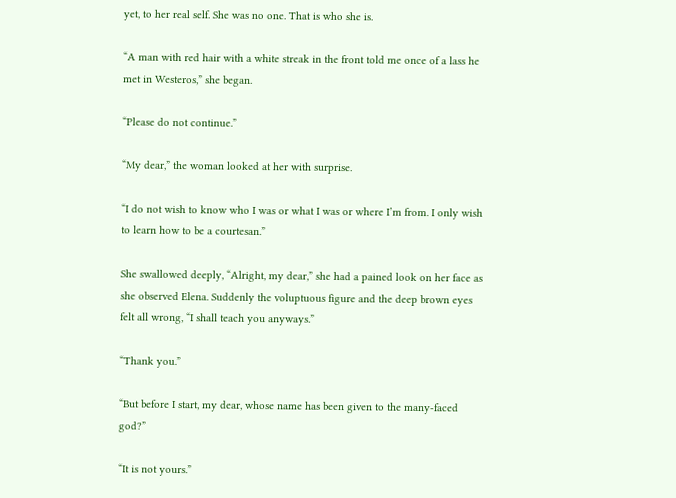yet, to her real self. She was no one. That is who she is.

“A man with red hair with a white streak in the front told me once of a lass he met in Westeros,” she began.

“Please do not continue.”

“My dear,” the woman looked at her with surprise.

“I do not wish to know who I was or what I was or where I’m from. I only wish to learn how to be a courtesan.”

She swallowed deeply, “Alright, my dear,” she had a pained look on her face as she observed Elena. Suddenly the voluptuous figure and the deep brown eyes felt all wrong, “I shall teach you anyways.”

“Thank you.”

“But before I start, my dear, whose name has been given to the many-faced god?”

“It is not yours.”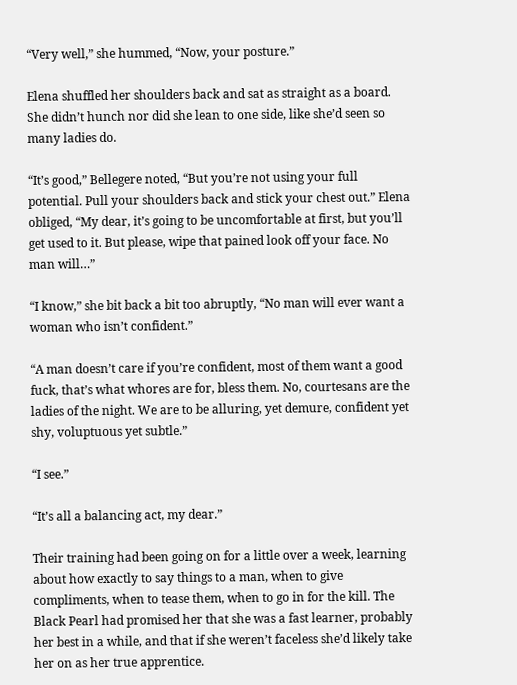“Very well,” she hummed, “Now, your posture.”

Elena shuffled her shoulders back and sat as straight as a board. She didn’t hunch nor did she lean to one side, like she’d seen so many ladies do.

“It’s good,” Bellegere noted, “But you’re not using your full potential. Pull your shoulders back and stick your chest out.” Elena obliged, “My dear, it’s going to be uncomfortable at first, but you’ll get used to it. But please, wipe that pained look off your face. No man will…”

“I know,” she bit back a bit too abruptly, “No man will ever want a woman who isn’t confident.”

“A man doesn’t care if you’re confident, most of them want a good fuck, that’s what whores are for, bless them. No, courtesans are the ladies of the night. We are to be alluring, yet demure, confident yet shy, voluptuous yet subtle.”

“I see.”

“It’s all a balancing act, my dear.”

Their training had been going on for a little over a week, learning about how exactly to say things to a man, when to give compliments, when to tease them, when to go in for the kill. The Black Pearl had promised her that she was a fast learner, probably her best in a while, and that if she weren’t faceless she’d likely take her on as her true apprentice.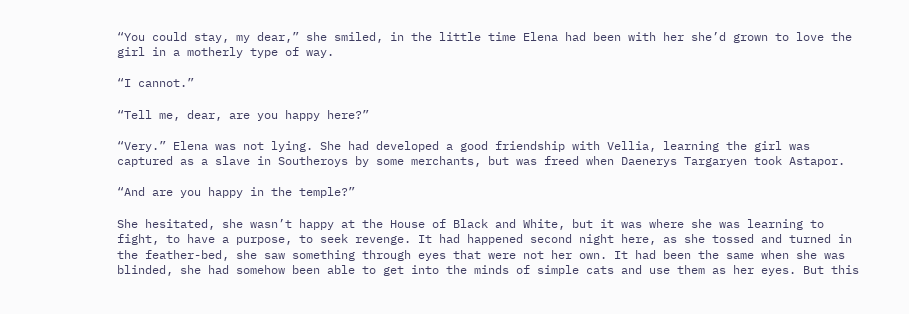“You could stay, my dear,” she smiled, in the little time Elena had been with her she’d grown to love the girl in a motherly type of way.

“I cannot.”

“Tell me, dear, are you happy here?”

“Very.” Elena was not lying. She had developed a good friendship with Vellia, learning the girl was captured as a slave in Southeroys by some merchants, but was freed when Daenerys Targaryen took Astapor.

“And are you happy in the temple?”

She hesitated, she wasn’t happy at the House of Black and White, but it was where she was learning to fight, to have a purpose, to seek revenge. It had happened second night here, as she tossed and turned in the feather-bed, she saw something through eyes that were not her own. It had been the same when she was blinded, she had somehow been able to get into the minds of simple cats and use them as her eyes. But this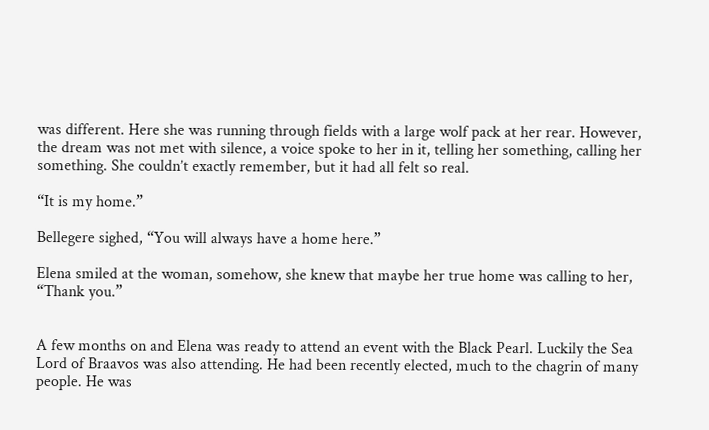was different. Here she was running through fields with a large wolf pack at her rear. However, the dream was not met with silence, a voice spoke to her in it, telling her something, calling her something. She couldn’t exactly remember, but it had all felt so real.

“It is my home.”

Bellegere sighed, “You will always have a home here.”

Elena smiled at the woman, somehow, she knew that maybe her true home was calling to her, “Thank you.”


A few months on and Elena was ready to attend an event with the Black Pearl. Luckily the Sea Lord of Braavos was also attending. He had been recently elected, much to the chagrin of many people. He was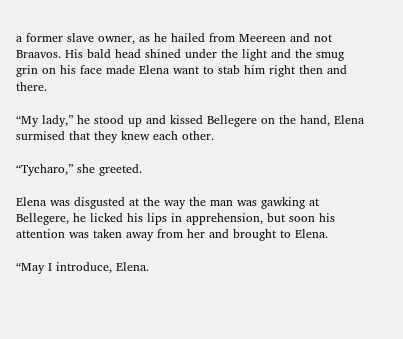a former slave owner, as he hailed from Meereen and not Braavos. His bald head shined under the light and the smug grin on his face made Elena want to stab him right then and there.

“My lady,” he stood up and kissed Bellegere on the hand, Elena surmised that they knew each other.

“Tycharo,” she greeted.

Elena was disgusted at the way the man was gawking at Bellegere, he licked his lips in apprehension, but soon his attention was taken away from her and brought to Elena.

“May I introduce, Elena.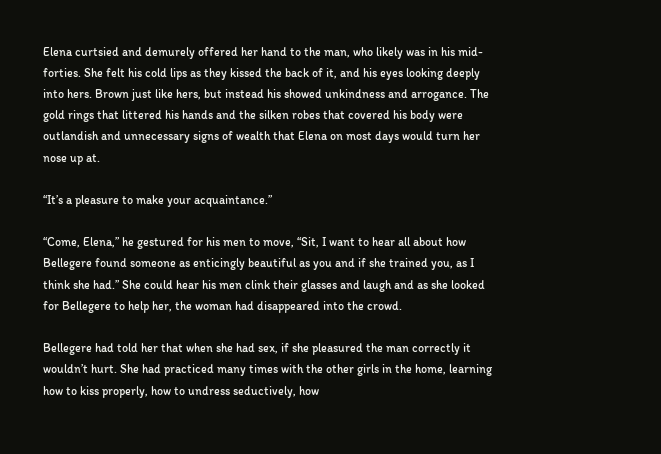Elena curtsied and demurely offered her hand to the man, who likely was in his mid-forties. She felt his cold lips as they kissed the back of it, and his eyes looking deeply into hers. Brown just like hers, but instead his showed unkindness and arrogance. The gold rings that littered his hands and the silken robes that covered his body were outlandish and unnecessary signs of wealth that Elena on most days would turn her nose up at.

“It’s a pleasure to make your acquaintance.”

“Come, Elena,” he gestured for his men to move, “Sit, I want to hear all about how Bellegere found someone as enticingly beautiful as you and if she trained you, as I think she had.” She could hear his men clink their glasses and laugh and as she looked for Bellegere to help her, the woman had disappeared into the crowd.

Bellegere had told her that when she had sex, if she pleasured the man correctly it wouldn’t hurt. She had practiced many times with the other girls in the home, learning how to kiss properly, how to undress seductively, how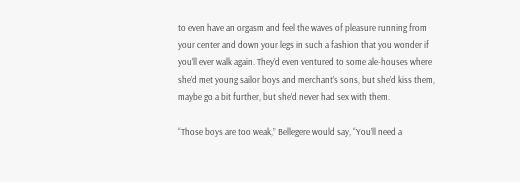to even have an orgasm and feel the waves of pleasure running from your center and down your legs in such a fashion that you wonder if you’ll ever walk again. They’d even ventured to some ale-houses where she’d met young sailor boys and merchant’s sons, but she’d kiss them, maybe go a bit further, but she’d never had sex with them.

“Those boys are too weak,” Bellegere would say, “You’ll need a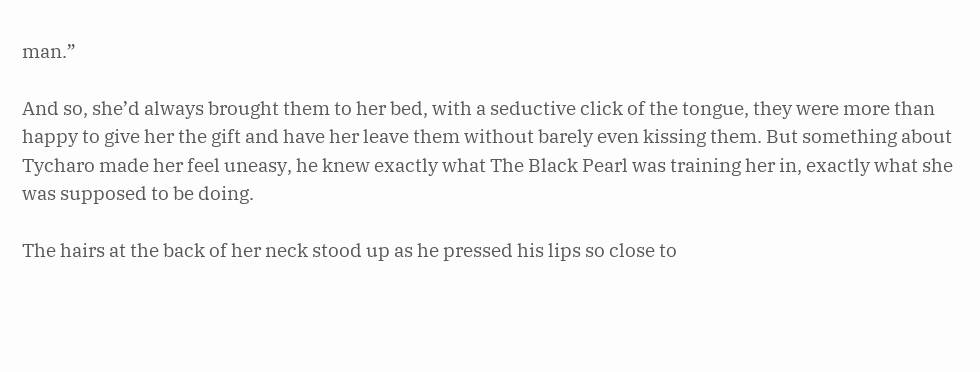man.”

And so, she’d always brought them to her bed, with a seductive click of the tongue, they were more than happy to give her the gift and have her leave them without barely even kissing them. But something about Tycharo made her feel uneasy, he knew exactly what The Black Pearl was training her in, exactly what she was supposed to be doing.

The hairs at the back of her neck stood up as he pressed his lips so close to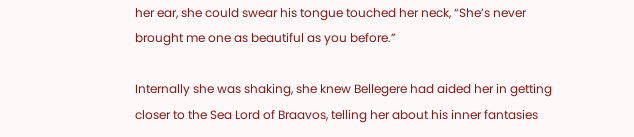her ear, she could swear his tongue touched her neck, “She’s never brought me one as beautiful as you before.”

Internally she was shaking, she knew Bellegere had aided her in getting closer to the Sea Lord of Braavos, telling her about his inner fantasies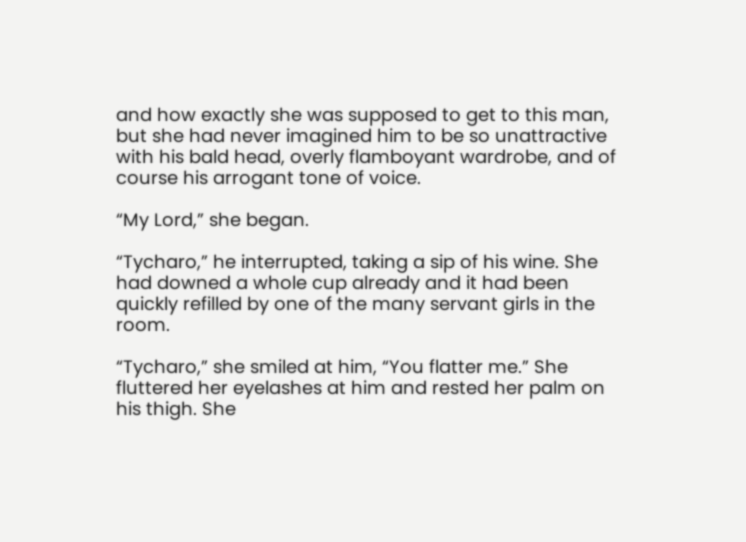and how exactly she was supposed to get to this man, but she had never imagined him to be so unattractive with his bald head, overly flamboyant wardrobe, and of course his arrogant tone of voice.

“My Lord,” she began.

“Tycharo,” he interrupted, taking a sip of his wine. She had downed a whole cup already and it had been quickly refilled by one of the many servant girls in the room.

“Tycharo,” she smiled at him, “You flatter me.” She fluttered her eyelashes at him and rested her palm on his thigh. She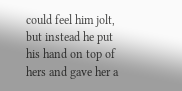could feel him jolt, but instead he put his hand on top of hers and gave her a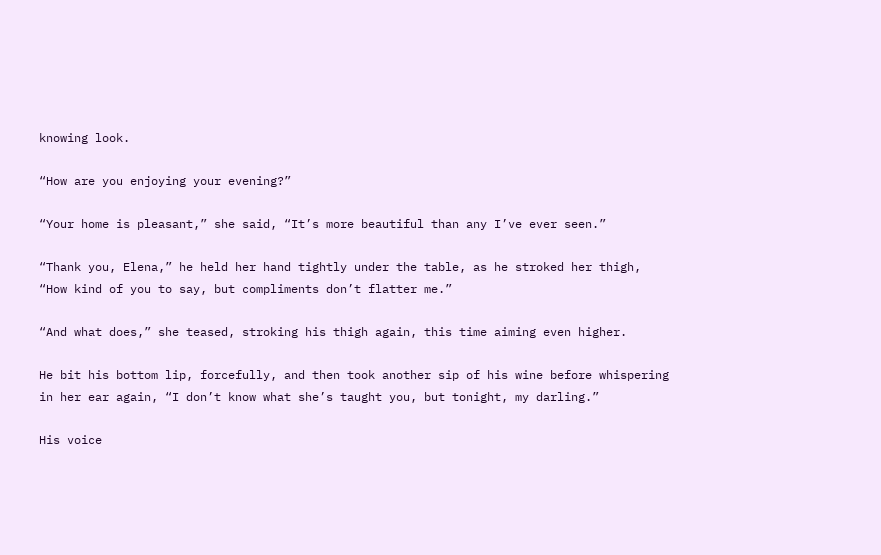knowing look.

“How are you enjoying your evening?”

“Your home is pleasant,” she said, “It’s more beautiful than any I’ve ever seen.”

“Thank you, Elena,” he held her hand tightly under the table, as he stroked her thigh, “How kind of you to say, but compliments don’t flatter me.”

“And what does,” she teased, stroking his thigh again, this time aiming even higher.

He bit his bottom lip, forcefully, and then took another sip of his wine before whispering in her ear again, “I don’t know what she’s taught you, but tonight, my darling.”

His voice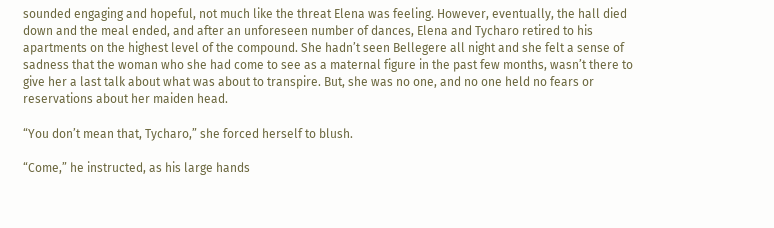sounded engaging and hopeful, not much like the threat Elena was feeling. However, eventually, the hall died down and the meal ended, and after an unforeseen number of dances, Elena and Tycharo retired to his apartments on the highest level of the compound. She hadn’t seen Bellegere all night and she felt a sense of sadness that the woman who she had come to see as a maternal figure in the past few months, wasn’t there to give her a last talk about what was about to transpire. But, she was no one, and no one held no fears or reservations about her maiden head.

“You don’t mean that, Tycharo,” she forced herself to blush.

“Come,” he instructed, as his large hands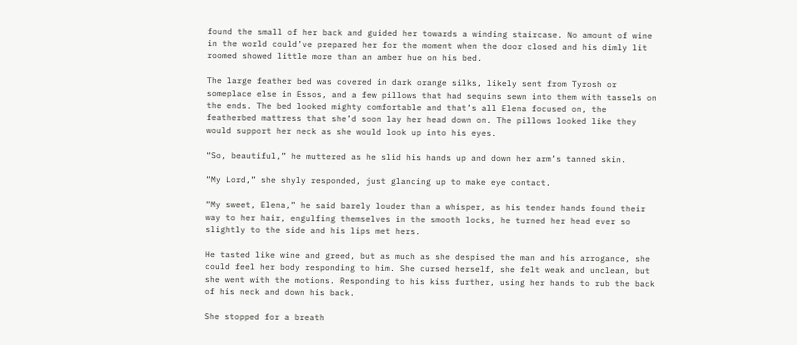found the small of her back and guided her towards a winding staircase. No amount of wine in the world could’ve prepared her for the moment when the door closed and his dimly lit roomed showed little more than an amber hue on his bed.

The large feather bed was covered in dark orange silks, likely sent from Tyrosh or someplace else in Essos, and a few pillows that had sequins sewn into them with tassels on the ends. The bed looked mighty comfortable and that’s all Elena focused on, the featherbed mattress that she’d soon lay her head down on. The pillows looked like they would support her neck as she would look up into his eyes.

“So, beautiful,” he muttered as he slid his hands up and down her arm’s tanned skin.

“My Lord,” she shyly responded, just glancing up to make eye contact.

“My sweet, Elena,” he said barely louder than a whisper, as his tender hands found their way to her hair, engulfing themselves in the smooth locks, he turned her head ever so slightly to the side and his lips met hers.

He tasted like wine and greed, but as much as she despised the man and his arrogance, she could feel her body responding to him. She cursed herself, she felt weak and unclean, but she went with the motions. Responding to his kiss further, using her hands to rub the back of his neck and down his back.

She stopped for a breath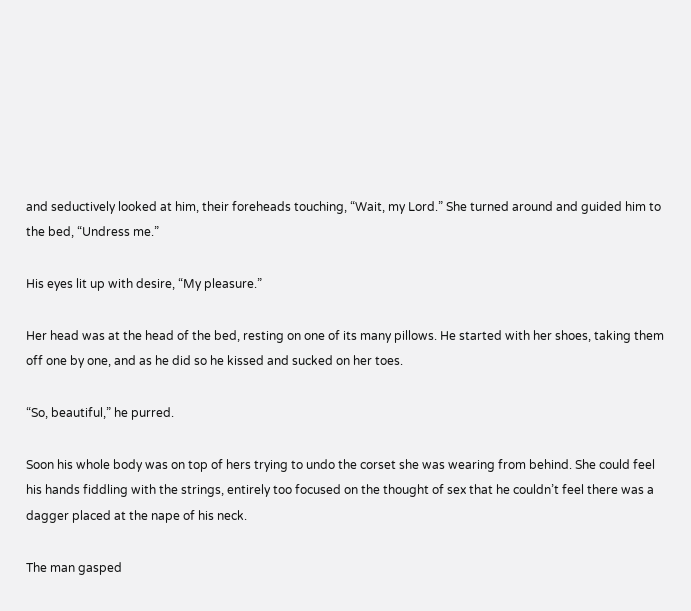and seductively looked at him, their foreheads touching, “Wait, my Lord.” She turned around and guided him to the bed, “Undress me.”

His eyes lit up with desire, “My pleasure.”

Her head was at the head of the bed, resting on one of its many pillows. He started with her shoes, taking them off one by one, and as he did so he kissed and sucked on her toes.

“So, beautiful,” he purred.

Soon his whole body was on top of hers trying to undo the corset she was wearing from behind. She could feel his hands fiddling with the strings, entirely too focused on the thought of sex that he couldn’t feel there was a dagger placed at the nape of his neck.

The man gasped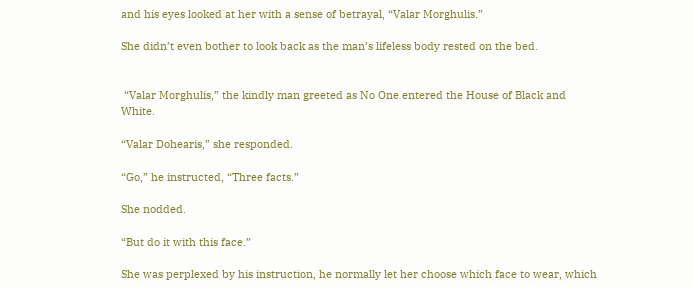and his eyes looked at her with a sense of betrayal, “Valar Morghulis.”

She didn’t even bother to look back as the man’s lifeless body rested on the bed.


 “Valar Morghulis,” the kindly man greeted as No One entered the House of Black and White.

“Valar Dohearis,” she responded.

“Go,” he instructed, “Three facts.”

She nodded.

“But do it with this face.”

She was perplexed by his instruction, he normally let her choose which face to wear, which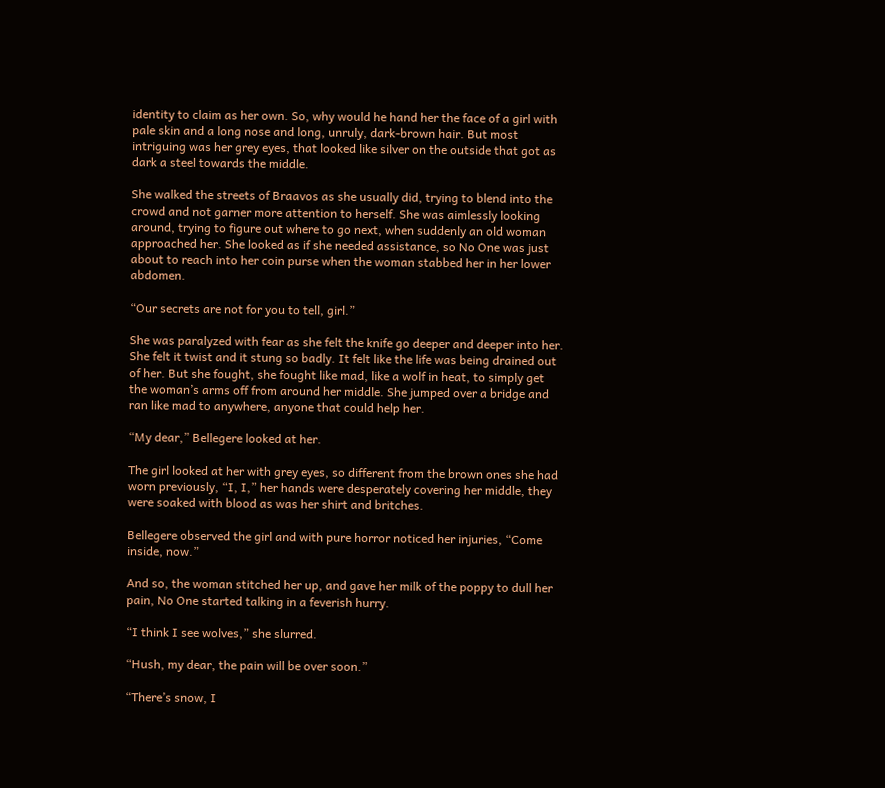identity to claim as her own. So, why would he hand her the face of a girl with pale skin and a long nose and long, unruly, dark-brown hair. But most intriguing was her grey eyes, that looked like silver on the outside that got as dark a steel towards the middle.

She walked the streets of Braavos as she usually did, trying to blend into the crowd and not garner more attention to herself. She was aimlessly looking around, trying to figure out where to go next, when suddenly an old woman approached her. She looked as if she needed assistance, so No One was just about to reach into her coin purse when the woman stabbed her in her lower abdomen.

“Our secrets are not for you to tell, girl.”

She was paralyzed with fear as she felt the knife go deeper and deeper into her. She felt it twist and it stung so badly. It felt like the life was being drained out of her. But she fought, she fought like mad, like a wolf in heat, to simply get the woman’s arms off from around her middle. She jumped over a bridge and ran like mad to anywhere, anyone that could help her.

“My dear,” Bellegere looked at her.

The girl looked at her with grey eyes, so different from the brown ones she had worn previously, “I, I,” her hands were desperately covering her middle, they were soaked with blood as was her shirt and britches.

Bellegere observed the girl and with pure horror noticed her injuries, “Come inside, now.”

And so, the woman stitched her up, and gave her milk of the poppy to dull her pain, No One started talking in a feverish hurry.

“I think I see wolves,” she slurred.

“Hush, my dear, the pain will be over soon.”

“There’s snow, I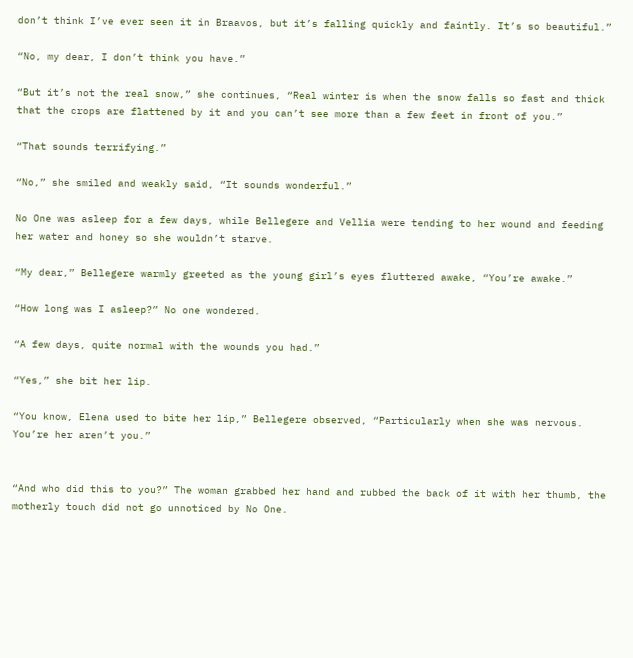don’t think I’ve ever seen it in Braavos, but it’s falling quickly and faintly. It’s so beautiful.”

“No, my dear, I don’t think you have.”

“But it’s not the real snow,” she continues, “Real winter is when the snow falls so fast and thick that the crops are flattened by it and you can’t see more than a few feet in front of you.”

“That sounds terrifying.”

“No,” she smiled and weakly said, “It sounds wonderful.”

No One was asleep for a few days, while Bellegere and Vellia were tending to her wound and feeding her water and honey so she wouldn’t starve.

“My dear,” Bellegere warmly greeted as the young girl’s eyes fluttered awake, “You’re awake.”

“How long was I asleep?” No one wondered.

“A few days, quite normal with the wounds you had.”

“Yes,” she bit her lip.

“You know, Elena used to bite her lip,” Bellegere observed, “Particularly when she was nervous. You’re her aren’t you.”


“And who did this to you?” The woman grabbed her hand and rubbed the back of it with her thumb, the motherly touch did not go unnoticed by No One.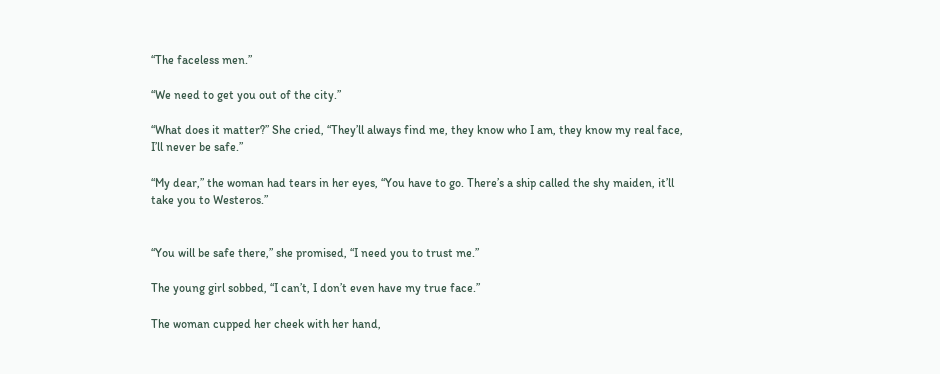“The faceless men.”

“We need to get you out of the city.”

“What does it matter?” She cried, “They’ll always find me, they know who I am, they know my real face, I’ll never be safe.”

“My dear,” the woman had tears in her eyes, “You have to go. There’s a ship called the shy maiden, it’ll take you to Westeros.”


“You will be safe there,” she promised, “I need you to trust me.”

The young girl sobbed, “I can’t, I don’t even have my true face.”

The woman cupped her cheek with her hand,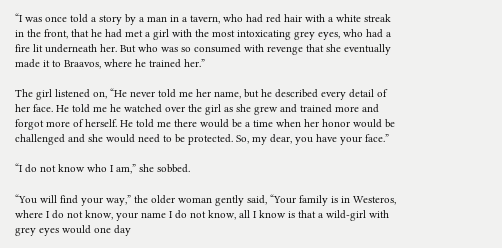“I was once told a story by a man in a tavern, who had red hair with a white streak in the front, that he had met a girl with the most intoxicating grey eyes, who had a fire lit underneath her. But who was so consumed with revenge that she eventually made it to Braavos, where he trained her.”

The girl listened on, “He never told me her name, but he described every detail of her face. He told me he watched over the girl as she grew and trained more and forgot more of herself. He told me there would be a time when her honor would be challenged and she would need to be protected. So, my dear, you have your face.”

“I do not know who I am,” she sobbed.

“You will find your way,” the older woman gently said, “Your family is in Westeros, where I do not know, your name I do not know, all I know is that a wild-girl with grey eyes would one day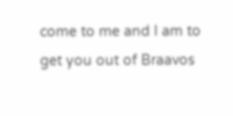come to me and I am to get you out of Braavos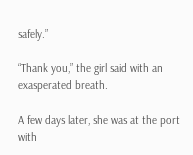safely.”

“Thank you,” the girl said with an exasperated breath.

A few days later, she was at the port with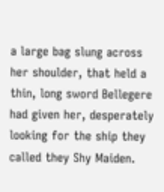a large bag slung across her shoulder, that held a thin, long sword Bellegere had given her, desperately looking for the ship they called they Shy Maiden.